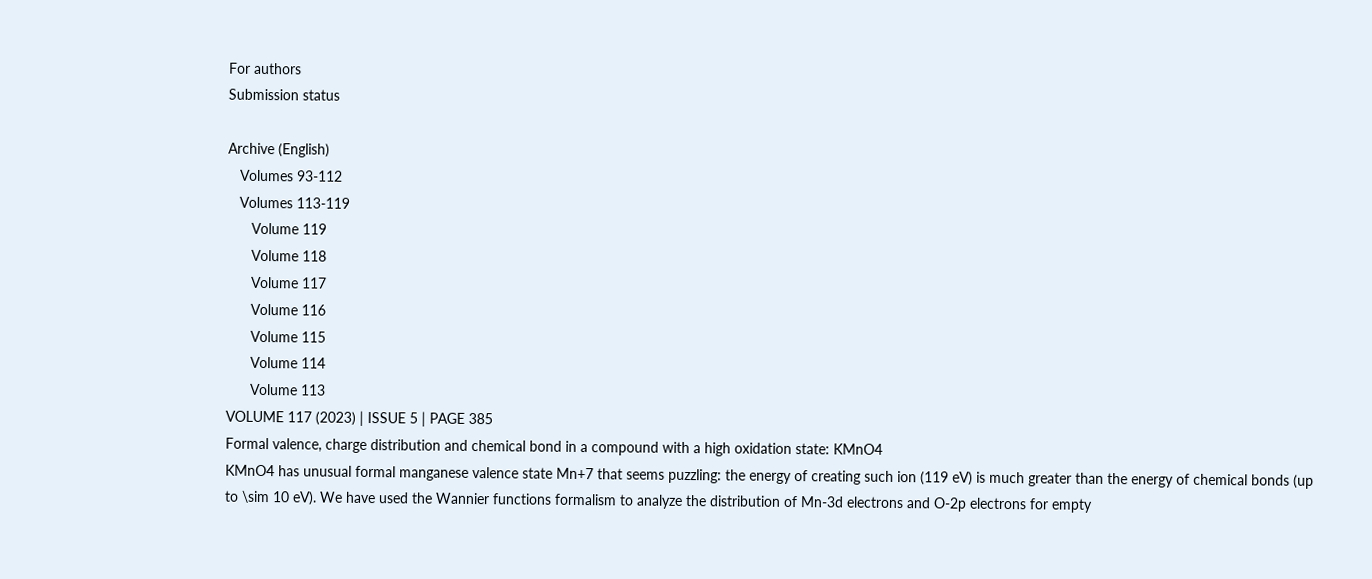For authors
Submission status

Archive (English)
   Volumes 93-112
   Volumes 113-119
      Volume 119
      Volume 118
      Volume 117
      Volume 116
      Volume 115
      Volume 114
      Volume 113
VOLUME 117 (2023) | ISSUE 5 | PAGE 385
Formal valence, charge distribution and chemical bond in a compound with a high oxidation state: KMnO4
KMnO4 has unusual formal manganese valence state Mn+7 that seems puzzling: the energy of creating such ion (119 eV) is much greater than the energy of chemical bonds (up to \sim 10 eV). We have used the Wannier functions formalism to analyze the distribution of Mn-3d electrons and O-2p electrons for empty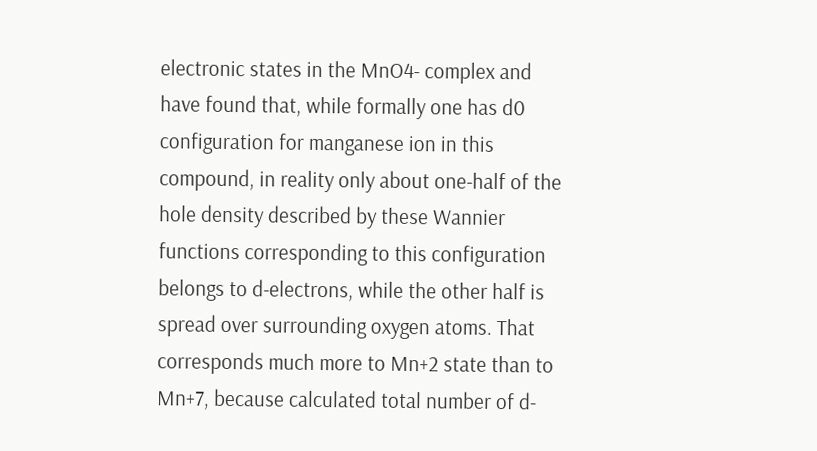electronic states in the MnO4- complex and have found that, while formally one has d0 configuration for manganese ion in this compound, in reality only about one-half of the hole density described by these Wannier functions corresponding to this configuration belongs to d-electrons, while the other half is spread over surrounding oxygen atoms. That corresponds much more to Mn+2 state than to Mn+7, because calculated total number of d-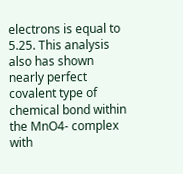electrons is equal to 5.25. This analysis also has shown nearly perfect covalent type of chemical bond within the MnO4- complex with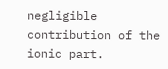negligible contribution of the ionic part.